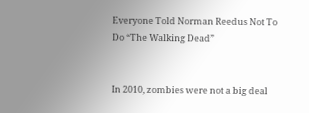Everyone Told Norman Reedus Not To Do “The Walking Dead”


In 2010, zombies were not a big deal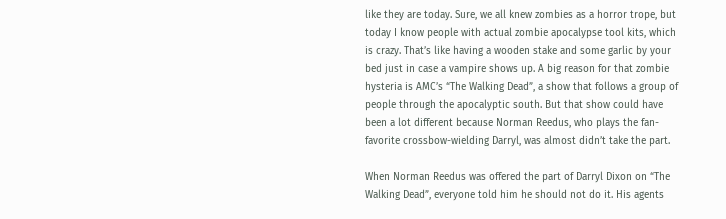like they are today. Sure, we all knew zombies as a horror trope, but today I know people with actual zombie apocalypse tool kits, which is crazy. That’s like having a wooden stake and some garlic by your bed just in case a vampire shows up. A big reason for that zombie hysteria is AMC’s “The Walking Dead”, a show that follows a group of people through the apocalyptic south. But that show could have been a lot different because Norman Reedus, who plays the fan-favorite crossbow-wielding Darryl, was almost didn’t take the part.

When Norman Reedus was offered the part of Darryl Dixon on “The Walking Dead”, everyone told him he should not do it. His agents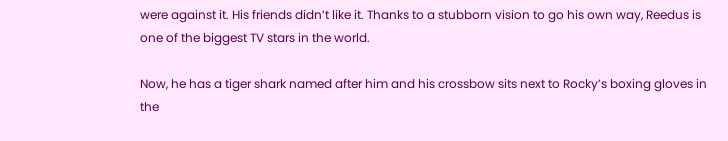were against it. His friends didn’t like it. Thanks to a stubborn vision to go his own way, Reedus is one of the biggest TV stars in the world.

Now, he has a tiger shark named after him and his crossbow sits next to Rocky’s boxing gloves in the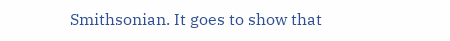Smithsonian. It goes to show that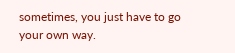sometimes, you just have to go your own way.